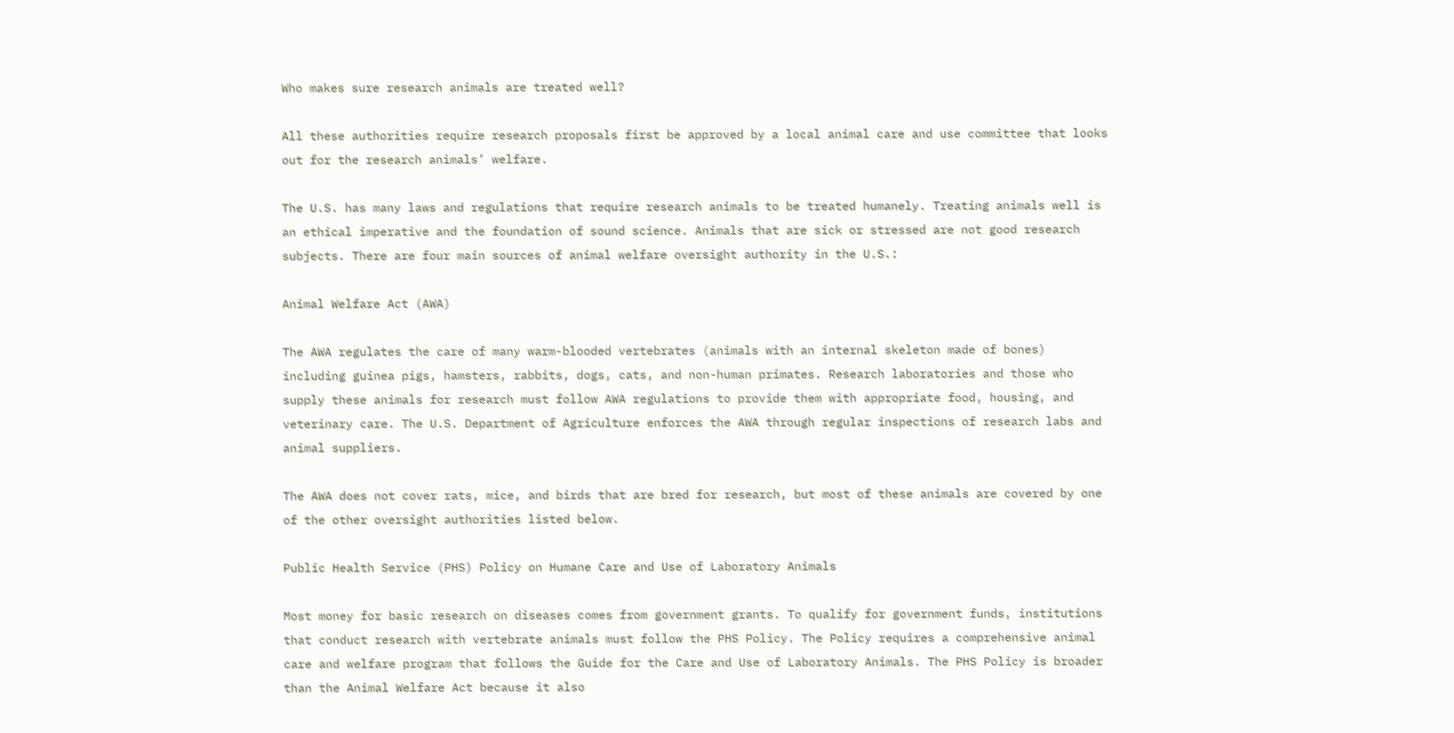Who makes sure research animals are treated well?

All these authorities require research proposals first be approved by a local animal care and use committee that looks out for the research animals’ welfare.

The U.S. has many laws and regulations that require research animals to be treated humanely. Treating animals well is an ethical imperative and the foundation of sound science. Animals that are sick or stressed are not good research subjects. There are four main sources of animal welfare oversight authority in the U.S.:

Animal Welfare Act (AWA)

The AWA regulates the care of many warm-blooded vertebrates (animals with an internal skeleton made of bones) including guinea pigs, hamsters, rabbits, dogs, cats, and non-human primates. Research laboratories and those who supply these animals for research must follow AWA regulations to provide them with appropriate food, housing, and veterinary care. The U.S. Department of Agriculture enforces the AWA through regular inspections of research labs and animal suppliers.

The AWA does not cover rats, mice, and birds that are bred for research, but most of these animals are covered by one of the other oversight authorities listed below.

Public Health Service (PHS) Policy on Humane Care and Use of Laboratory Animals

Most money for basic research on diseases comes from government grants. To qualify for government funds, institutions that conduct research with vertebrate animals must follow the PHS Policy. The Policy requires a comprehensive animal care and welfare program that follows the Guide for the Care and Use of Laboratory Animals. The PHS Policy is broader than the Animal Welfare Act because it also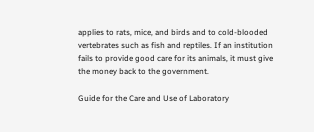applies to rats, mice, and birds and to cold-blooded vertebrates such as fish and reptiles. If an institution fails to provide good care for its animals, it must give the money back to the government.

Guide for the Care and Use of Laboratory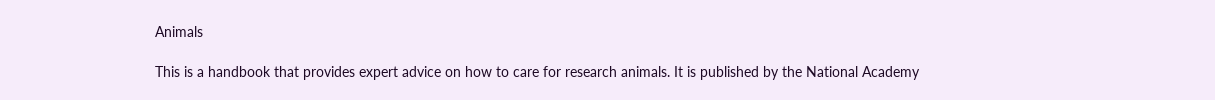Animals

This is a handbook that provides expert advice on how to care for research animals. It is published by the National Academy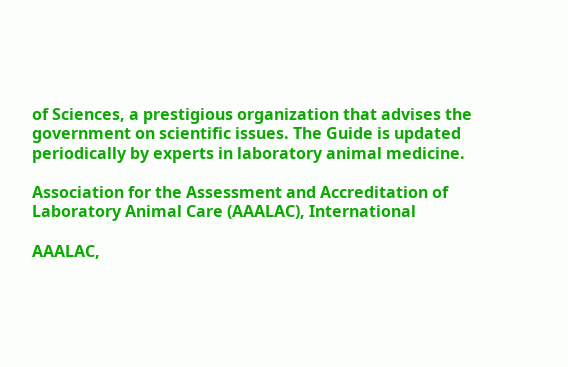of Sciences, a prestigious organization that advises the government on scientific issues. The Guide is updated periodically by experts in laboratory animal medicine.

Association for the Assessment and Accreditation of Laboratory Animal Care (AAALAC), International

AAALAC,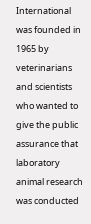International was founded in 1965 by veterinarians and scientists who wanted to give the public assurance that laboratory animal research was conducted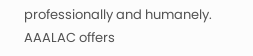professionally and humanely. AAALAC offers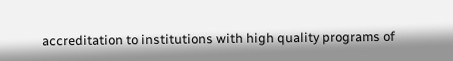accreditation to institutions with high quality programs of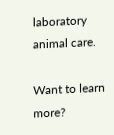laboratory animal care.

Want to learn more?